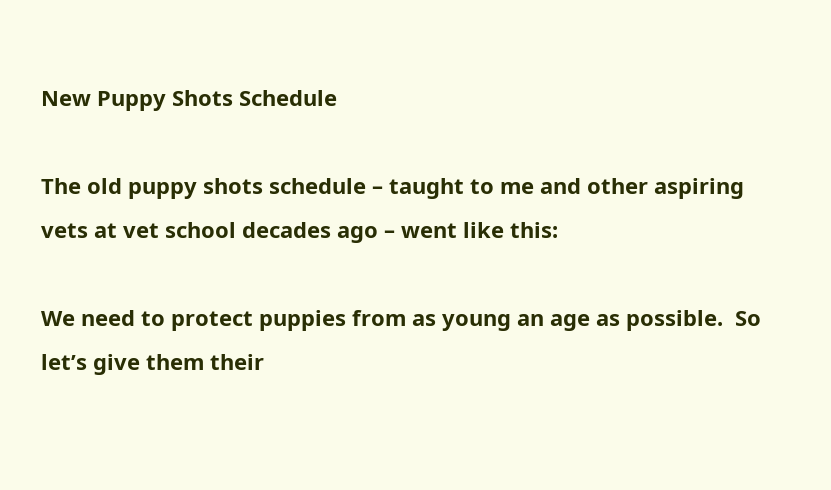New Puppy Shots Schedule

The old puppy shots schedule – taught to me and other aspiring vets at vet school decades ago – went like this:

We need to protect puppies from as young an age as possible.  So let’s give them their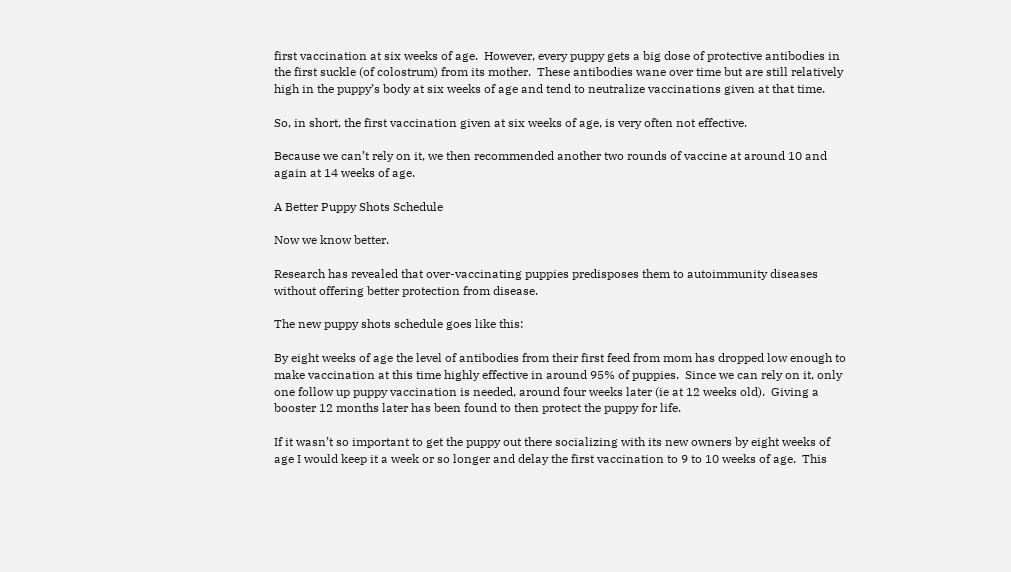first vaccination at six weeks of age.  However, every puppy gets a big dose of protective antibodies in the first suckle (of colostrum) from its mother.  These antibodies wane over time but are still relatively high in the puppy’s body at six weeks of age and tend to neutralize vaccinations given at that time.

So, in short, the first vaccination given at six weeks of age, is very often not effective.

Because we can’t rely on it, we then recommended another two rounds of vaccine at around 10 and again at 14 weeks of age.

A Better Puppy Shots Schedule

Now we know better.

Research has revealed that over-vaccinating puppies predisposes them to autoimmunity diseases without offering better protection from disease.

The new puppy shots schedule goes like this:

By eight weeks of age the level of antibodies from their first feed from mom has dropped low enough to make vaccination at this time highly effective in around 95% of puppies.  Since we can rely on it, only one follow up puppy vaccination is needed, around four weeks later (ie at 12 weeks old).  Giving a booster 12 months later has been found to then protect the puppy for life.

If it wasn’t so important to get the puppy out there socializing with its new owners by eight weeks of age I would keep it a week or so longer and delay the first vaccination to 9 to 10 weeks of age.  This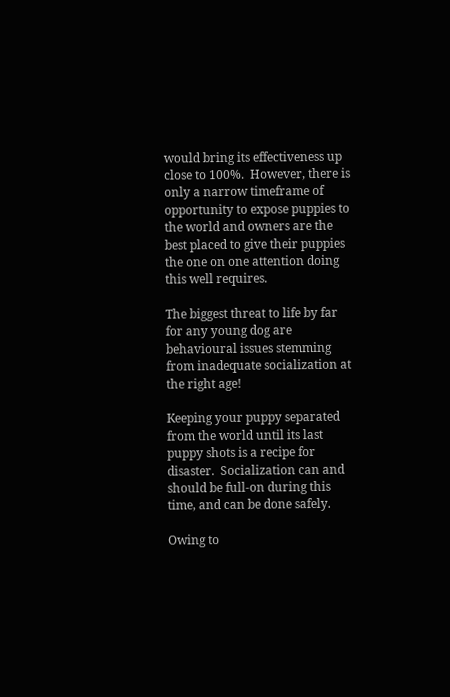would bring its effectiveness up close to 100%.  However, there is only a narrow timeframe of opportunity to expose puppies to the world and owners are the best placed to give their puppies the one on one attention doing this well requires.

The biggest threat to life by far for any young dog are behavioural issues stemming from inadequate socialization at the right age!

Keeping your puppy separated from the world until its last puppy shots is a recipe for disaster.  Socialization can and should be full-on during this time, and can be done safely.

Owing to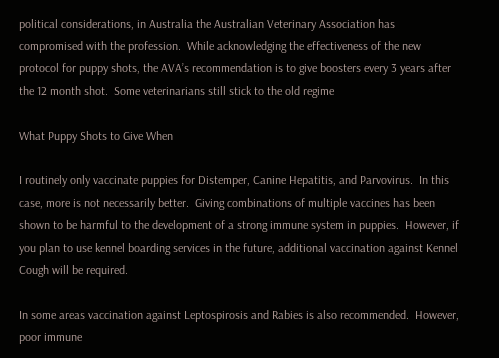political considerations, in Australia the Australian Veterinary Association has compromised with the profession.  While acknowledging the effectiveness of the new protocol for puppy shots, the AVA’s recommendation is to give boosters every 3 years after the 12 month shot.  Some veterinarians still stick to the old regime

What Puppy Shots to Give When

I routinely only vaccinate puppies for Distemper, Canine Hepatitis, and Parvovirus.  In this case, more is not necessarily better.  Giving combinations of multiple vaccines has been shown to be harmful to the development of a strong immune system in puppies.  However, if you plan to use kennel boarding services in the future, additional vaccination against Kennel Cough will be required.

In some areas vaccination against Leptospirosis and Rabies is also recommended.  However, poor immune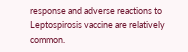response and adverse reactions to Leptospirosis vaccine are relatively common.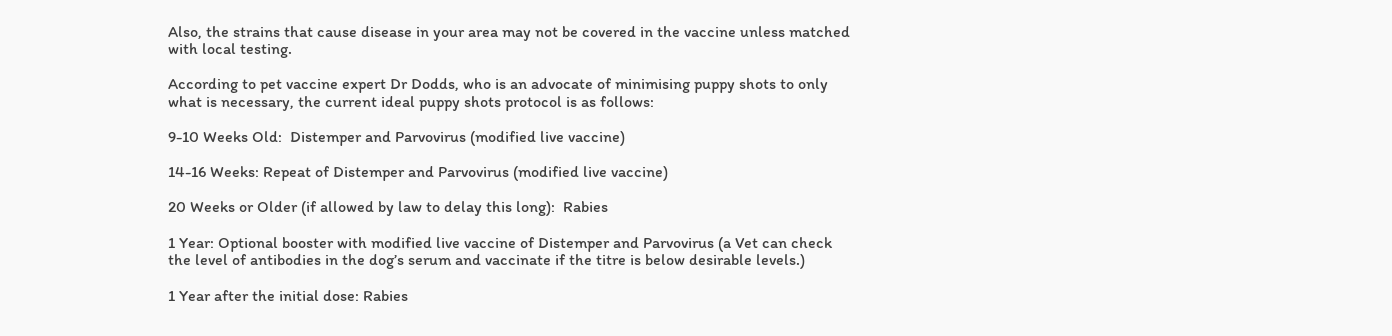Also, the strains that cause disease in your area may not be covered in the vaccine unless matched with local testing.

According to pet vaccine expert Dr Dodds, who is an advocate of minimising puppy shots to only what is necessary, the current ideal puppy shots protocol is as follows:

9-10 Weeks Old:  Distemper and Parvovirus (modified live vaccine)

14-16 Weeks: Repeat of Distemper and Parvovirus (modified live vaccine)

20 Weeks or Older (if allowed by law to delay this long):  Rabies

1 Year: Optional booster with modified live vaccine of Distemper and Parvovirus (a Vet can check the level of antibodies in the dog’s serum and vaccinate if the titre is below desirable levels.)

1 Year after the initial dose: Rabies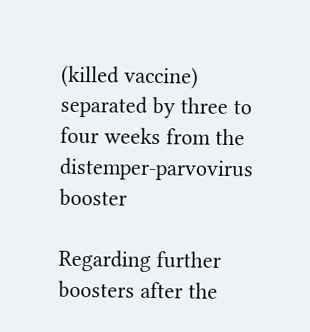(killed vaccine) separated by three to four weeks from the distemper-parvovirus booster

Regarding further boosters after the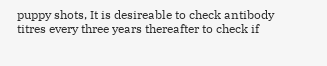puppy shots, It is desireable to check antibody titres every three years thereafter to check if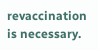revaccination is necessary.